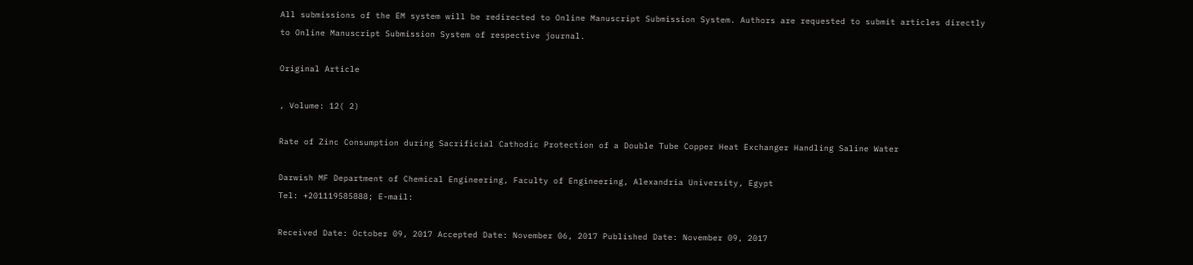All submissions of the EM system will be redirected to Online Manuscript Submission System. Authors are requested to submit articles directly to Online Manuscript Submission System of respective journal.

Original Article

, Volume: 12( 2)

Rate of Zinc Consumption during Sacrificial Cathodic Protection of a Double Tube Copper Heat Exchanger Handling Saline Water

Darwish MF Department of Chemical Engineering, Faculty of Engineering, Alexandria University, Egypt
Tel: +201119585888; E-mail:

Received Date: October 09, 2017 Accepted Date: November 06, 2017 Published Date: November 09, 2017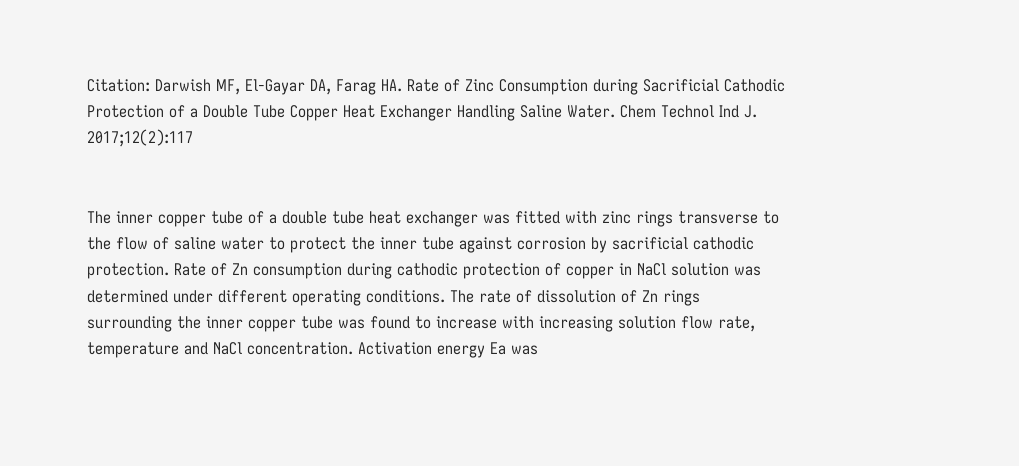Citation: Darwish MF, El-Gayar DA, Farag HA. Rate of Zinc Consumption during Sacrificial Cathodic Protection of a Double Tube Copper Heat Exchanger Handling Saline Water. Chem Technol Ind J. 2017;12(2):117


The inner copper tube of a double tube heat exchanger was fitted with zinc rings transverse to the flow of saline water to protect the inner tube against corrosion by sacrificial cathodic protection. Rate of Zn consumption during cathodic protection of copper in NaCl solution was determined under different operating conditions. The rate of dissolution of Zn rings surrounding the inner copper tube was found to increase with increasing solution flow rate, temperature and NaCl concentration. Activation energy Ea was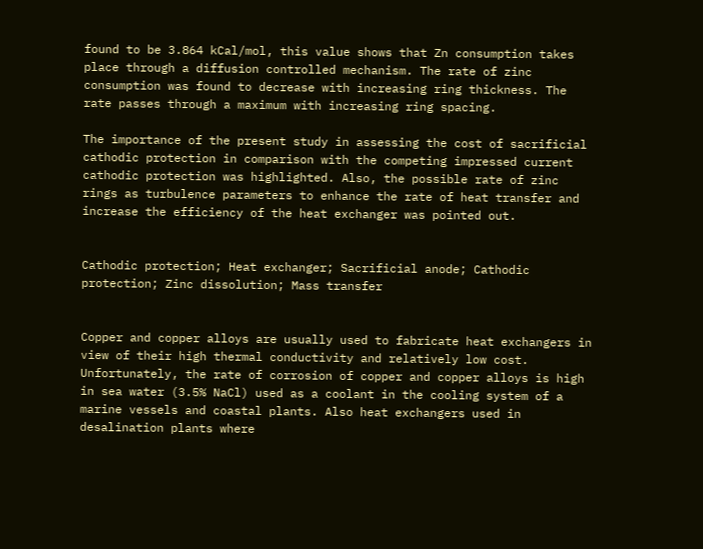found to be 3.864 kCal/mol, this value shows that Zn consumption takes place through a diffusion controlled mechanism. The rate of zinc consumption was found to decrease with increasing ring thickness. The rate passes through a maximum with increasing ring spacing.

The importance of the present study in assessing the cost of sacrificial cathodic protection in comparison with the competing impressed current cathodic protection was highlighted. Also, the possible rate of zinc rings as turbulence parameters to enhance the rate of heat transfer and increase the efficiency of the heat exchanger was pointed out.


Cathodic protection; Heat exchanger; Sacrificial anode; Cathodic protection; Zinc dissolution; Mass transfer


Copper and copper alloys are usually used to fabricate heat exchangers in view of their high thermal conductivity and relatively low cost. Unfortunately, the rate of corrosion of copper and copper alloys is high in sea water (3.5% NaCl) used as a coolant in the cooling system of a marine vessels and coastal plants. Also heat exchangers used in desalination plants where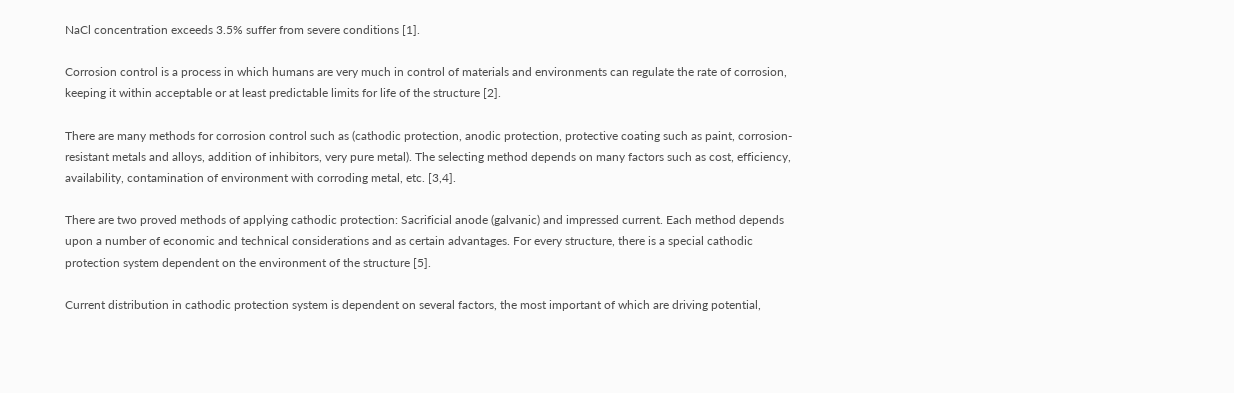NaCl concentration exceeds 3.5% suffer from severe conditions [1].

Corrosion control is a process in which humans are very much in control of materials and environments can regulate the rate of corrosion, keeping it within acceptable or at least predictable limits for life of the structure [2].

There are many methods for corrosion control such as (cathodic protection, anodic protection, protective coating such as paint, corrosion-resistant metals and alloys, addition of inhibitors, very pure metal). The selecting method depends on many factors such as cost, efficiency, availability, contamination of environment with corroding metal, etc. [3,4].

There are two proved methods of applying cathodic protection: Sacrificial anode (galvanic) and impressed current. Each method depends upon a number of economic and technical considerations and as certain advantages. For every structure, there is a special cathodic protection system dependent on the environment of the structure [5].

Current distribution in cathodic protection system is dependent on several factors, the most important of which are driving potential,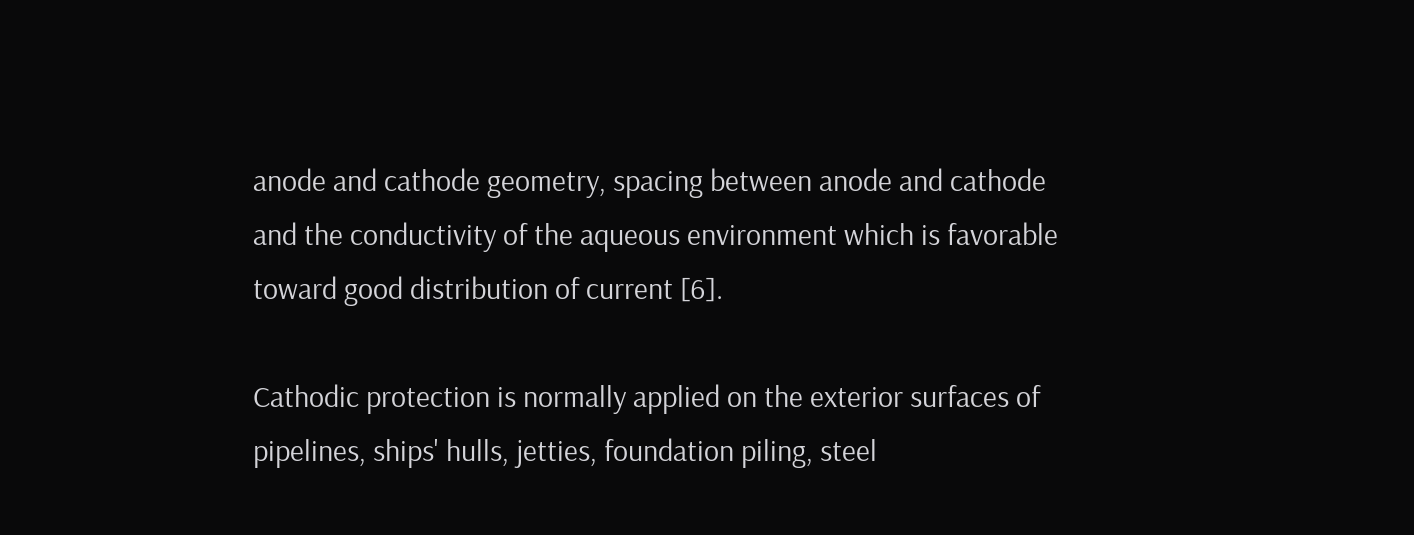anode and cathode geometry, spacing between anode and cathode and the conductivity of the aqueous environment which is favorable toward good distribution of current [6].

Cathodic protection is normally applied on the exterior surfaces of pipelines, ships' hulls, jetties, foundation piling, steel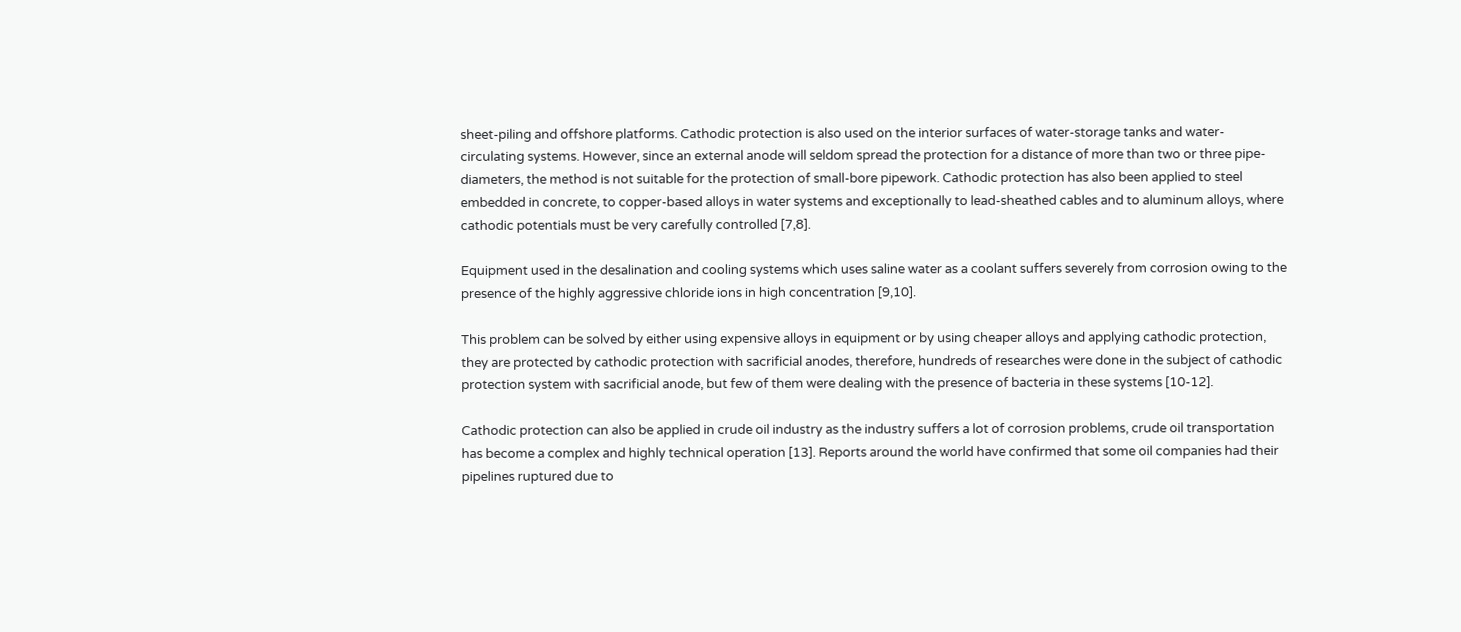sheet-piling and offshore platforms. Cathodic protection is also used on the interior surfaces of water-storage tanks and water-circulating systems. However, since an external anode will seldom spread the protection for a distance of more than two or three pipe-diameters, the method is not suitable for the protection of small-bore pipework. Cathodic protection has also been applied to steel embedded in concrete, to copper-based alloys in water systems and exceptionally to lead-sheathed cables and to aluminum alloys, where cathodic potentials must be very carefully controlled [7,8].

Equipment used in the desalination and cooling systems which uses saline water as a coolant suffers severely from corrosion owing to the presence of the highly aggressive chloride ions in high concentration [9,10].

This problem can be solved by either using expensive alloys in equipment or by using cheaper alloys and applying cathodic protection, they are protected by cathodic protection with sacrificial anodes, therefore, hundreds of researches were done in the subject of cathodic protection system with sacrificial anode, but few of them were dealing with the presence of bacteria in these systems [10-12].

Cathodic protection can also be applied in crude oil industry as the industry suffers a lot of corrosion problems, crude oil transportation has become a complex and highly technical operation [13]. Reports around the world have confirmed that some oil companies had their pipelines ruptured due to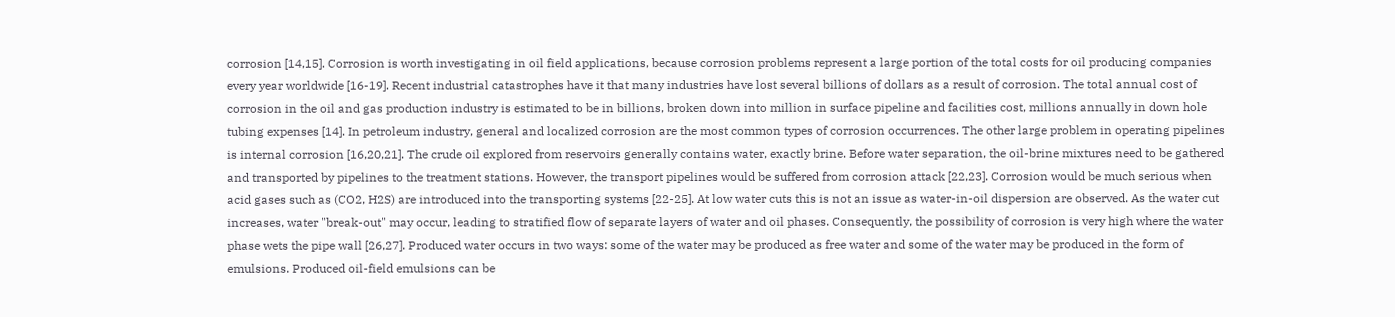corrosion [14,15]. Corrosion is worth investigating in oil field applications, because corrosion problems represent a large portion of the total costs for oil producing companies every year worldwide [16-19]. Recent industrial catastrophes have it that many industries have lost several billions of dollars as a result of corrosion. The total annual cost of corrosion in the oil and gas production industry is estimated to be in billions, broken down into million in surface pipeline and facilities cost, millions annually in down hole tubing expenses [14]. In petroleum industry, general and localized corrosion are the most common types of corrosion occurrences. The other large problem in operating pipelines is internal corrosion [16,20,21]. The crude oil explored from reservoirs generally contains water, exactly brine. Before water separation, the oil-brine mixtures need to be gathered and transported by pipelines to the treatment stations. However, the transport pipelines would be suffered from corrosion attack [22,23]. Corrosion would be much serious when acid gases such as (CO2, H2S) are introduced into the transporting systems [22-25]. At low water cuts this is not an issue as water-in-oil dispersion are observed. As the water cut increases, water "break-out" may occur, leading to stratified flow of separate layers of water and oil phases. Consequently, the possibility of corrosion is very high where the water phase wets the pipe wall [26,27]. Produced water occurs in two ways: some of the water may be produced as free water and some of the water may be produced in the form of emulsions. Produced oil-field emulsions can be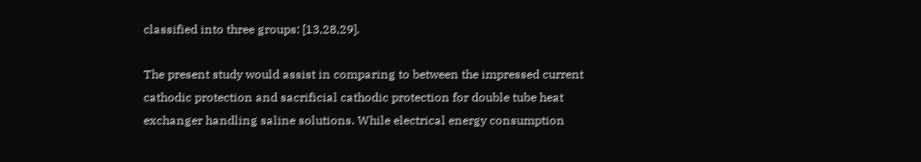classified into three groups: [13,28,29].

The present study would assist in comparing to between the impressed current cathodic protection and sacrificial cathodic protection for double tube heat exchanger handling saline solutions. While electrical energy consumption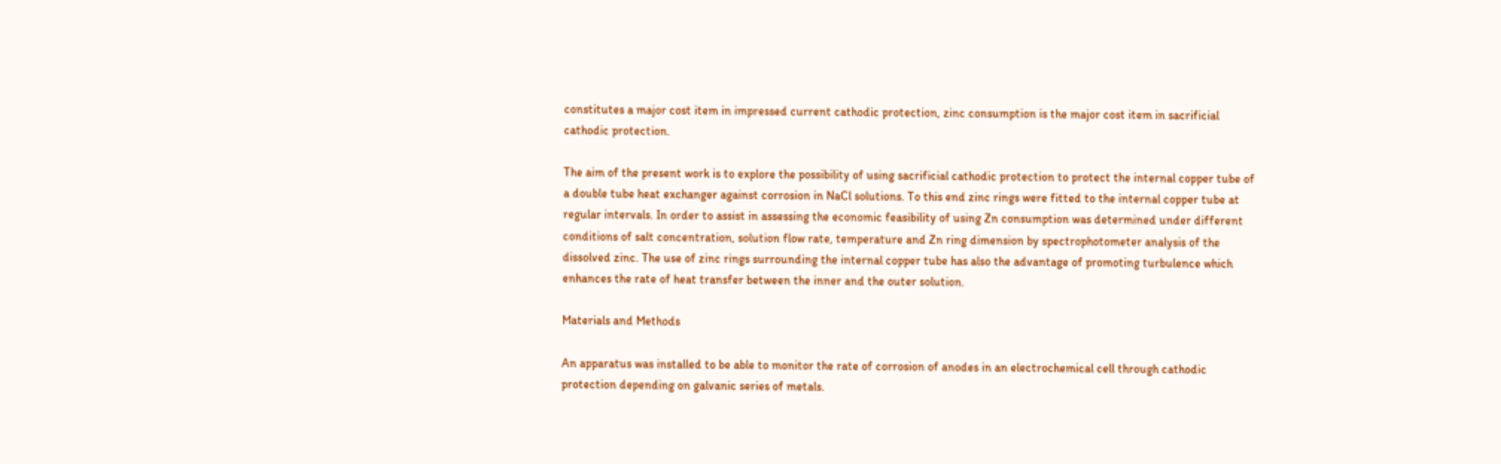constitutes a major cost item in impressed current cathodic protection, zinc consumption is the major cost item in sacrificial cathodic protection.

The aim of the present work is to explore the possibility of using sacrificial cathodic protection to protect the internal copper tube of a double tube heat exchanger against corrosion in NaCl solutions. To this end zinc rings were fitted to the internal copper tube at regular intervals. In order to assist in assessing the economic feasibility of using Zn consumption was determined under different conditions of salt concentration, solution flow rate, temperature and Zn ring dimension by spectrophotometer analysis of the dissolved zinc. The use of zinc rings surrounding the internal copper tube has also the advantage of promoting turbulence which enhances the rate of heat transfer between the inner and the outer solution.

Materials and Methods

An apparatus was installed to be able to monitor the rate of corrosion of anodes in an electrochemical cell through cathodic protection depending on galvanic series of metals.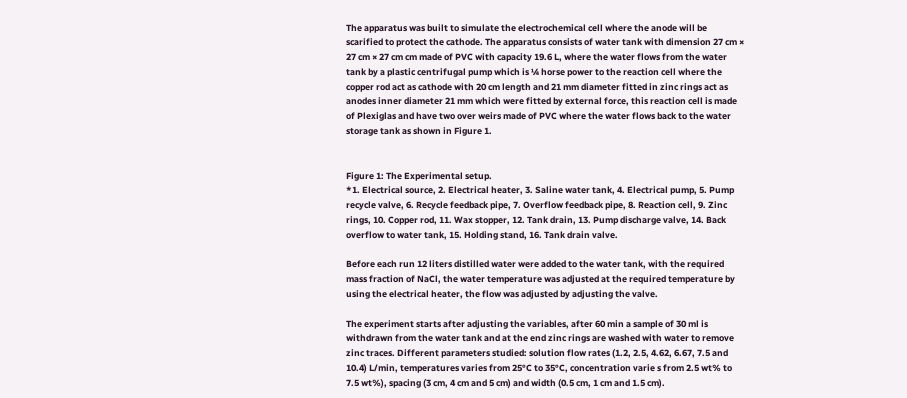The apparatus was built to simulate the electrochemical cell where the anode will be scarified to protect the cathode. The apparatus consists of water tank with dimension 27 cm × 27 cm × 27 cm cm made of PVC with capacity 19.6 L, where the water flows from the water tank by a plastic centrifugal pump which is ¼ horse power to the reaction cell where the copper rod act as cathode with 20 cm length and 21 mm diameter fitted in zinc rings act as anodes inner diameter 21 mm which were fitted by external force, this reaction cell is made of Plexiglas and have two over weirs made of PVC where the water flows back to the water storage tank as shown in Figure 1.


Figure 1: The Experimental setup.
*1. Electrical source, 2. Electrical heater, 3. Saline water tank, 4. Electrical pump, 5. Pump recycle valve, 6. Recycle feedback pipe, 7. Overflow feedback pipe, 8. Reaction cell, 9. Zinc rings, 10. Copper rod, 11. Wax stopper, 12. Tank drain, 13. Pump discharge valve, 14. Back overflow to water tank, 15. Holding stand, 16. Tank drain valve.

Before each run 12 liters distilled water were added to the water tank, with the required mass fraction of NaCl, the water temperature was adjusted at the required temperature by using the electrical heater, the flow was adjusted by adjusting the valve.

The experiment starts after adjusting the variables, after 60 min a sample of 30 ml is withdrawn from the water tank and at the end zinc rings are washed with water to remove zinc traces. Different parameters studied: solution flow rates (1.2, 2.5, 4.62, 6.67, 7.5 and 10.4) L/min, temperatures varies from 25°C to 35°C, concentration varie s from 2.5 wt% to 7.5 wt%), spacing (3 cm, 4 cm and 5 cm) and width (0.5 cm, 1 cm and 1.5 cm).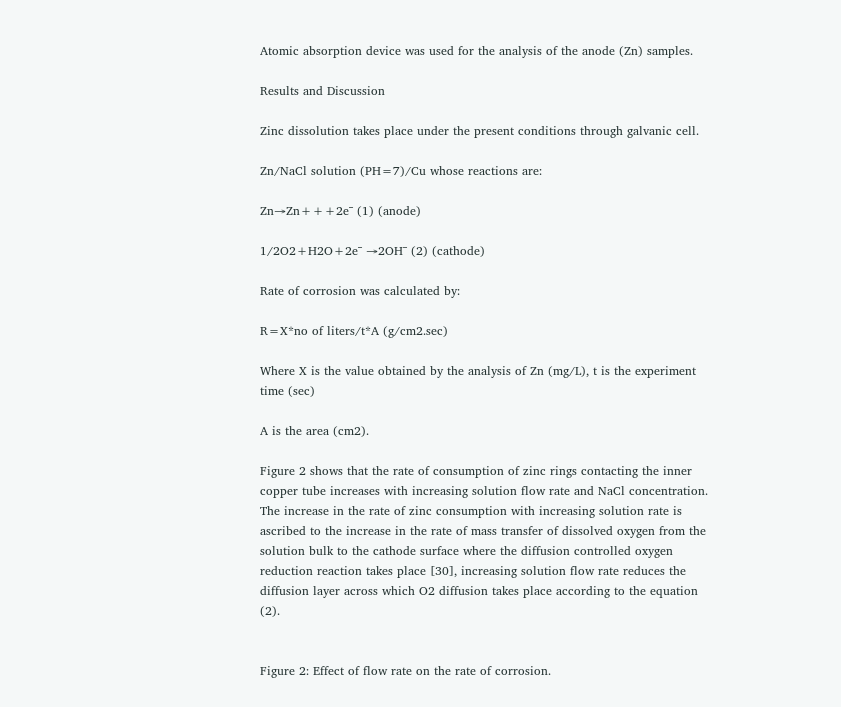Atomic absorption device was used for the analysis of the anode (Zn) samples.

Results and Discussion

Zinc dissolution takes place under the present conditions through galvanic cell.

Zn/NaCl solution (PH=7)/Cu whose reactions are:

Zn→Zn+++2e¯ (1) (anode)

1/2O2+H2O+2e¯ →2OH¯ (2) (cathode)

Rate of corrosion was calculated by:

R=X*no of liters/t*A (g/cm2.sec)

Where X is the value obtained by the analysis of Zn (mg/L), t is the experiment time (sec)

A is the area (cm2).

Figure 2 shows that the rate of consumption of zinc rings contacting the inner copper tube increases with increasing solution flow rate and NaCl concentration. The increase in the rate of zinc consumption with increasing solution rate is ascribed to the increase in the rate of mass transfer of dissolved oxygen from the solution bulk to the cathode surface where the diffusion controlled oxygen reduction reaction takes place [30], increasing solution flow rate reduces the diffusion layer across which O2 diffusion takes place according to the equation (2).


Figure 2: Effect of flow rate on the rate of corrosion.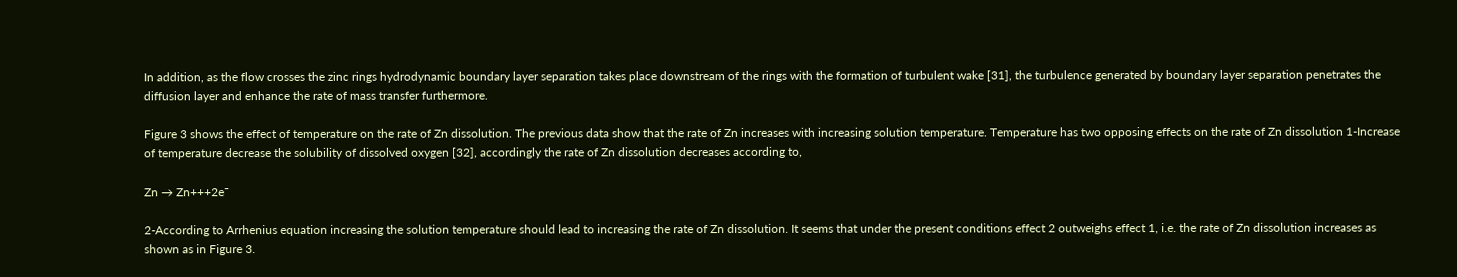In addition, as the flow crosses the zinc rings hydrodynamic boundary layer separation takes place downstream of the rings with the formation of turbulent wake [31], the turbulence generated by boundary layer separation penetrates the diffusion layer and enhance the rate of mass transfer furthermore.

Figure 3 shows the effect of temperature on the rate of Zn dissolution. The previous data show that the rate of Zn increases with increasing solution temperature. Temperature has two opposing effects on the rate of Zn dissolution 1-Increase of temperature decrease the solubility of dissolved oxygen [32], accordingly the rate of Zn dissolution decreases according to,

Zn → Zn+++2e¯

2-According to Arrhenius equation increasing the solution temperature should lead to increasing the rate of Zn dissolution. It seems that under the present conditions effect 2 outweighs effect 1, i.e. the rate of Zn dissolution increases as shown as in Figure 3.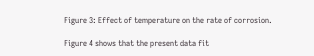Figure 3: Effect of temperature on the rate of corrosion.

Figure 4 shows that the present data fit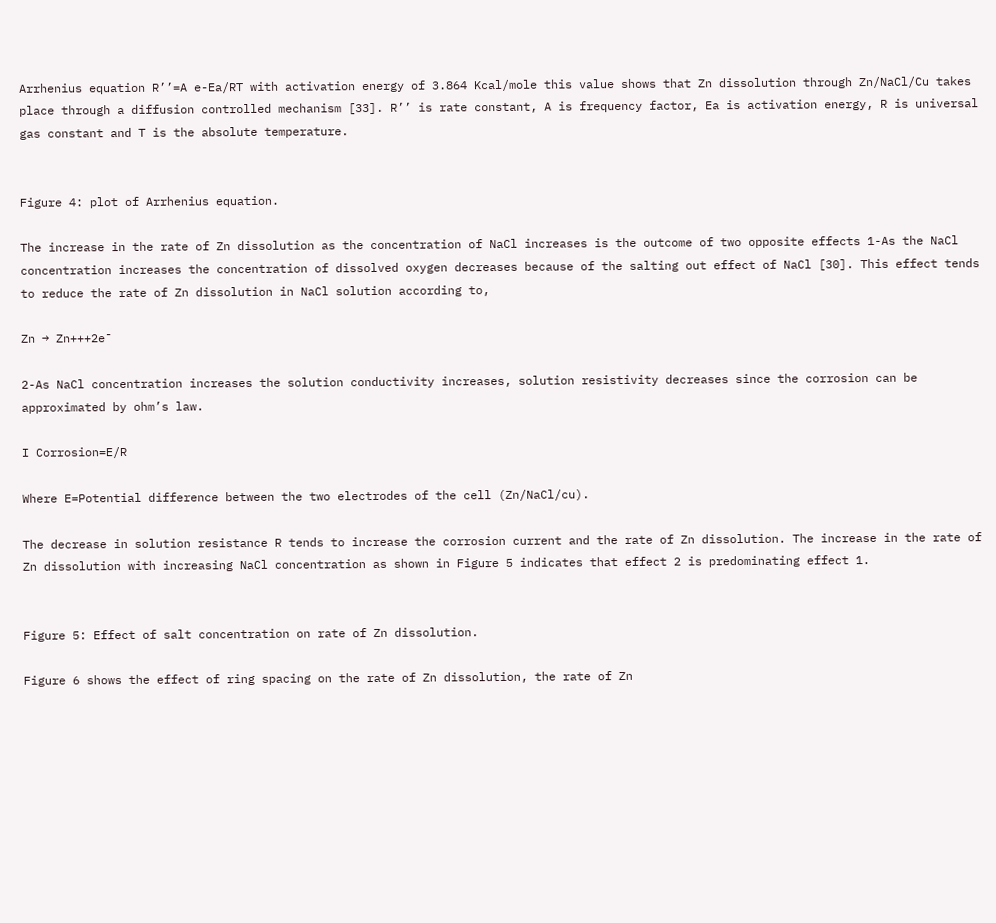Arrhenius equation R’’=A e-Ea/RT with activation energy of 3.864 Kcal/mole this value shows that Zn dissolution through Zn/NaCl/Cu takes place through a diffusion controlled mechanism [33]. R’’ is rate constant, A is frequency factor, Ea is activation energy, R is universal gas constant and T is the absolute temperature.


Figure 4: plot of Arrhenius equation.

The increase in the rate of Zn dissolution as the concentration of NaCl increases is the outcome of two opposite effects 1-As the NaCl concentration increases the concentration of dissolved oxygen decreases because of the salting out effect of NaCl [30]. This effect tends to reduce the rate of Zn dissolution in NaCl solution according to,

Zn → Zn+++2e¯

2-As NaCl concentration increases the solution conductivity increases, solution resistivity decreases since the corrosion can be approximated by ohm’s law.

I Corrosion=E/R

Where E=Potential difference between the two electrodes of the cell (Zn/NaCl/cu).

The decrease in solution resistance R tends to increase the corrosion current and the rate of Zn dissolution. The increase in the rate of Zn dissolution with increasing NaCl concentration as shown in Figure 5 indicates that effect 2 is predominating effect 1.


Figure 5: Effect of salt concentration on rate of Zn dissolution.

Figure 6 shows the effect of ring spacing on the rate of Zn dissolution, the rate of Zn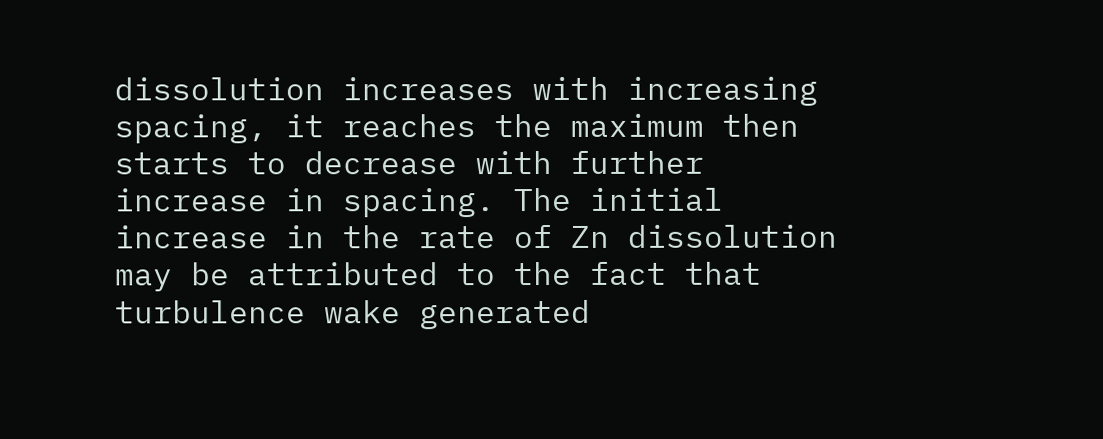dissolution increases with increasing spacing, it reaches the maximum then starts to decrease with further increase in spacing. The initial increase in the rate of Zn dissolution may be attributed to the fact that turbulence wake generated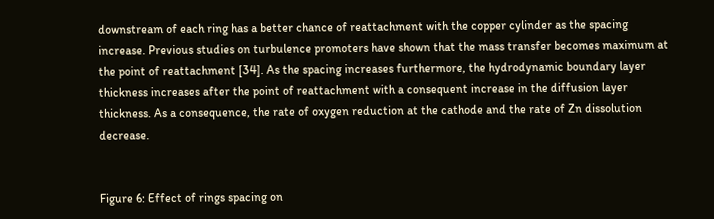downstream of each ring has a better chance of reattachment with the copper cylinder as the spacing increase. Previous studies on turbulence promoters have shown that the mass transfer becomes maximum at the point of reattachment [34]. As the spacing increases furthermore, the hydrodynamic boundary layer thickness increases after the point of reattachment with a consequent increase in the diffusion layer thickness. As a consequence, the rate of oxygen reduction at the cathode and the rate of Zn dissolution decrease.


Figure 6: Effect of rings spacing on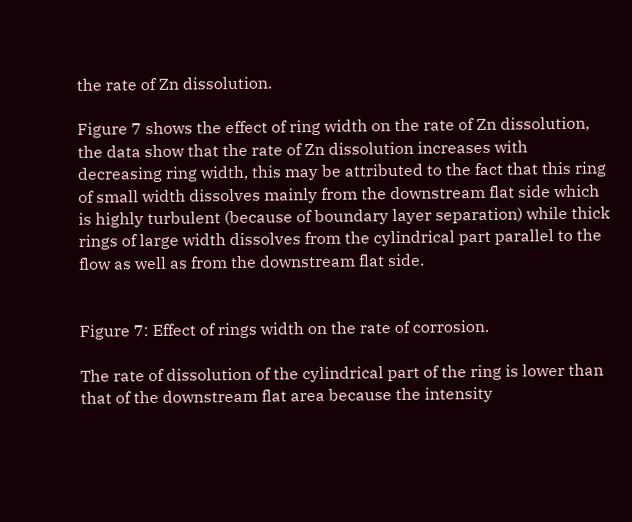the rate of Zn dissolution.

Figure 7 shows the effect of ring width on the rate of Zn dissolution, the data show that the rate of Zn dissolution increases with decreasing ring width, this may be attributed to the fact that this ring of small width dissolves mainly from the downstream flat side which is highly turbulent (because of boundary layer separation) while thick rings of large width dissolves from the cylindrical part parallel to the flow as well as from the downstream flat side.


Figure 7: Effect of rings width on the rate of corrosion.

The rate of dissolution of the cylindrical part of the ring is lower than that of the downstream flat area because the intensity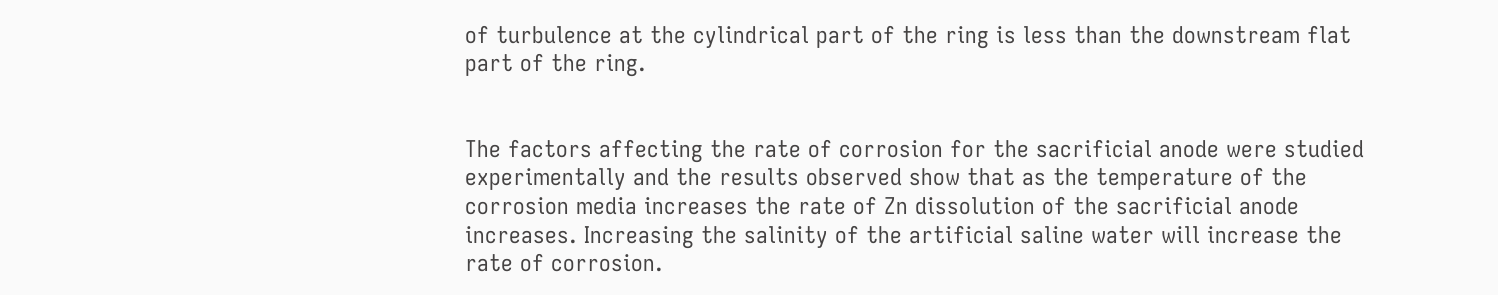of turbulence at the cylindrical part of the ring is less than the downstream flat part of the ring.


The factors affecting the rate of corrosion for the sacrificial anode were studied experimentally and the results observed show that as the temperature of the corrosion media increases the rate of Zn dissolution of the sacrificial anode increases. Increasing the salinity of the artificial saline water will increase the rate of corrosion.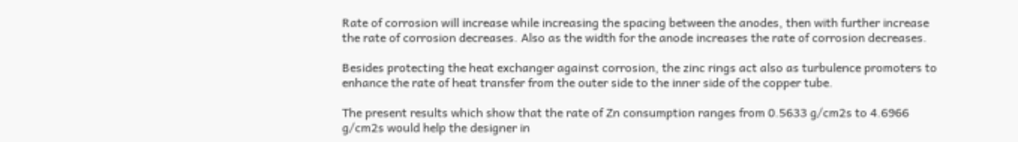Rate of corrosion will increase while increasing the spacing between the anodes, then with further increase the rate of corrosion decreases. Also as the width for the anode increases the rate of corrosion decreases.

Besides protecting the heat exchanger against corrosion, the zinc rings act also as turbulence promoters to enhance the rate of heat transfer from the outer side to the inner side of the copper tube.

The present results which show that the rate of Zn consumption ranges from 0.5633 g/cm2s to 4.6966 g/cm2s would help the designer in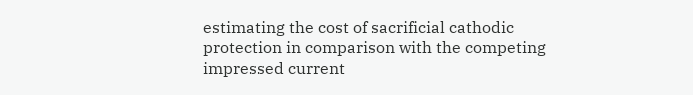estimating the cost of sacrificial cathodic protection in comparison with the competing impressed current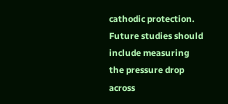cathodic protection. Future studies should include measuring the pressure drop across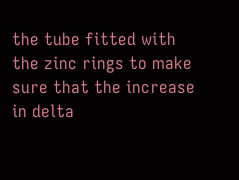the tube fitted with the zinc rings to make sure that the increase in delta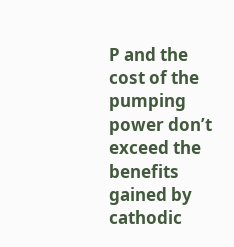P and the cost of the pumping power don’t exceed the benefits gained by cathodic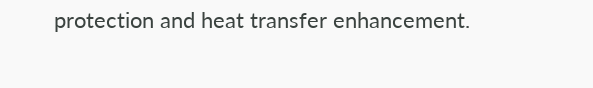protection and heat transfer enhancement.